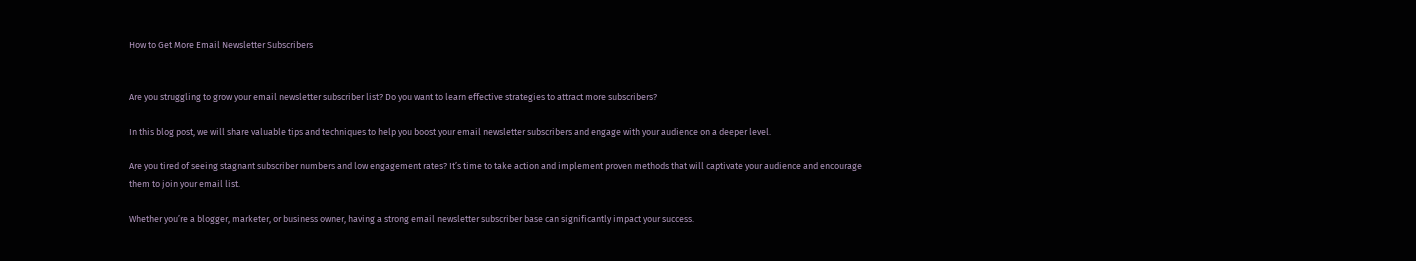How to Get More Email Newsletter Subscribers


Are you struggling to grow your email newsletter subscriber list? Do you want to learn effective strategies to attract more subscribers?

In this blog post, we will share valuable tips and techniques to help you boost your email newsletter subscribers and engage with your audience on a deeper level.

Are you tired of seeing stagnant subscriber numbers and low engagement rates? It’s time to take action and implement proven methods that will captivate your audience and encourage them to join your email list.

Whether you’re a blogger, marketer, or business owner, having a strong email newsletter subscriber base can significantly impact your success.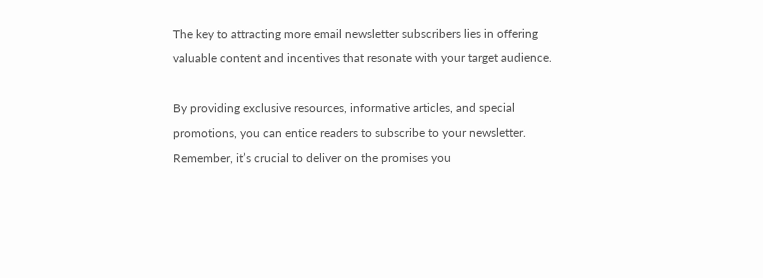The key to attracting more email newsletter subscribers lies in offering valuable content and incentives that resonate with your target audience.

By providing exclusive resources, informative articles, and special promotions, you can entice readers to subscribe to your newsletter. Remember, it’s crucial to deliver on the promises you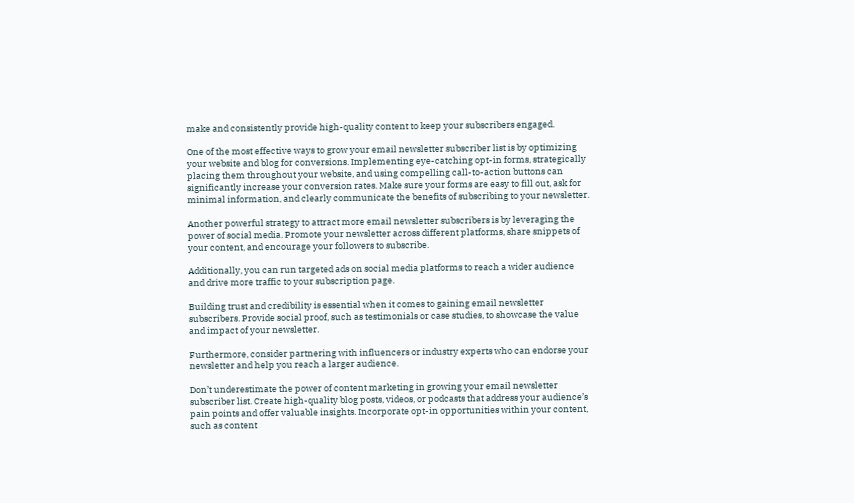make and consistently provide high-quality content to keep your subscribers engaged.

One of the most effective ways to grow your email newsletter subscriber list is by optimizing your website and blog for conversions. Implementing eye-catching opt-in forms, strategically placing them throughout your website, and using compelling call-to-action buttons can significantly increase your conversion rates. Make sure your forms are easy to fill out, ask for minimal information, and clearly communicate the benefits of subscribing to your newsletter.

Another powerful strategy to attract more email newsletter subscribers is by leveraging the power of social media. Promote your newsletter across different platforms, share snippets of your content, and encourage your followers to subscribe.

Additionally, you can run targeted ads on social media platforms to reach a wider audience and drive more traffic to your subscription page.

Building trust and credibility is essential when it comes to gaining email newsletter subscribers. Provide social proof, such as testimonials or case studies, to showcase the value and impact of your newsletter.

Furthermore, consider partnering with influencers or industry experts who can endorse your newsletter and help you reach a larger audience.

Don’t underestimate the power of content marketing in growing your email newsletter subscriber list. Create high-quality blog posts, videos, or podcasts that address your audience’s pain points and offer valuable insights. Incorporate opt-in opportunities within your content, such as content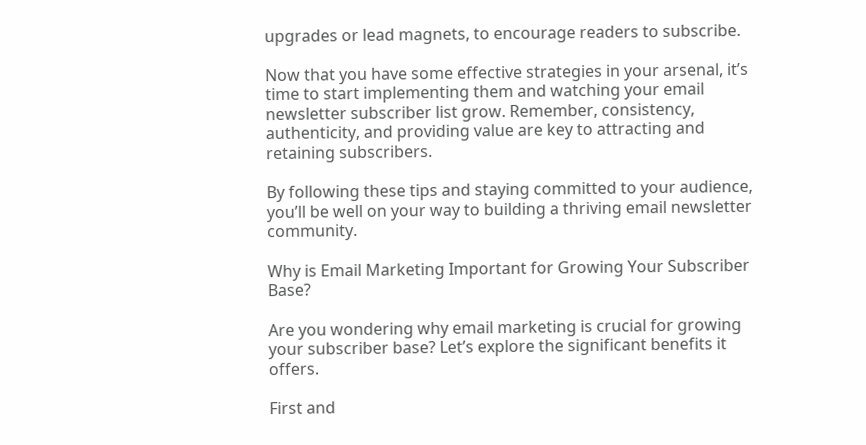upgrades or lead magnets, to encourage readers to subscribe.

Now that you have some effective strategies in your arsenal, it’s time to start implementing them and watching your email newsletter subscriber list grow. Remember, consistency, authenticity, and providing value are key to attracting and retaining subscribers.

By following these tips and staying committed to your audience, you’ll be well on your way to building a thriving email newsletter community.

Why is Email Marketing Important for Growing Your Subscriber Base?

Are you wondering why email marketing is crucial for growing your subscriber base? Let’s explore the significant benefits it offers.

First and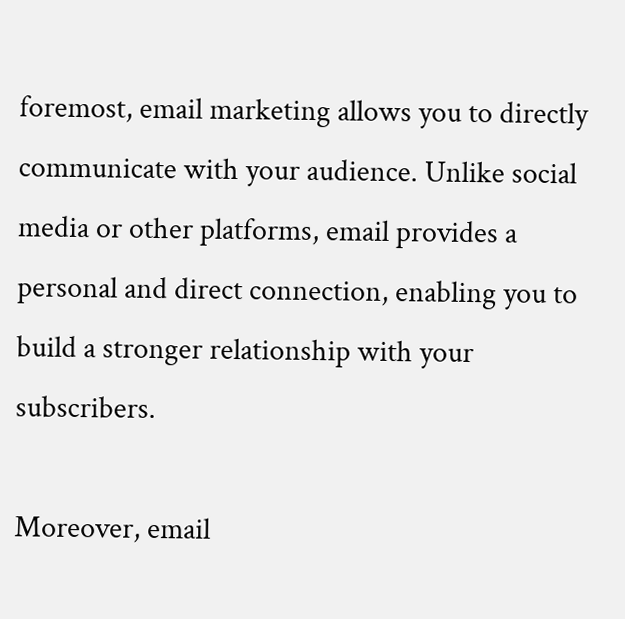foremost, email marketing allows you to directly communicate with your audience. Unlike social media or other platforms, email provides a personal and direct connection, enabling you to build a stronger relationship with your subscribers.

Moreover, email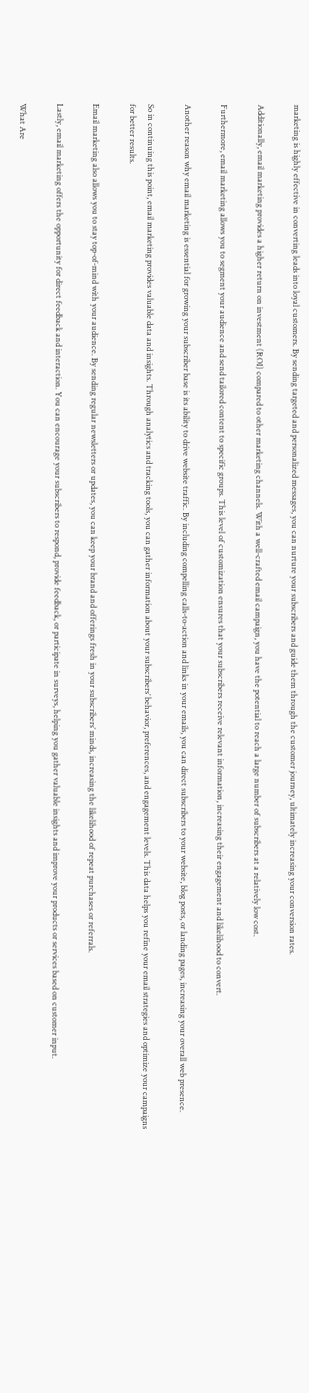marketing is highly effective in converting leads into loyal customers. By sending targeted and personalized messages, you can nurture your subscribers and guide them through the customer journey, ultimately increasing your conversion rates.

Additionally, email marketing provides a higher return on investment (ROI) compared to other marketing channels. With a well-crafted email campaign, you have the potential to reach a large number of subscribers at a relatively low cost.

Furthermore, email marketing allows you to segment your audience and send tailored content to specific groups. This level of customization ensures that your subscribers receive relevant information, increasing their engagement and likelihood to convert.

Another reason why email marketing is essential for growing your subscriber base is its ability to drive website traffic. By including compelling calls-to-action and links in your emails, you can direct subscribers to your website, blog posts, or landing pages, increasing your overall web presence.

So in continuing this point, email marketing provides valuable data and insights. Through analytics and tracking tools, you can gather information about your subscribers’ behavior, preferences, and engagement levels. This data helps you refine your email strategies and optimize your campaigns for better results.

Email marketing also allows you to stay top-of-mind with your audience. By sending regular newsletters or updates, you can keep your brand and offerings fresh in your subscribers’ minds, increasing the likelihood of repeat purchases or referrals.

Lastly, email marketing offers the opportunity for direct feedback and interaction. You can encourage your subscribers to respond, provide feedback, or participate in surveys, helping you gather valuable insights and improve your products or services based on customer input.

What Are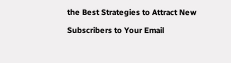the Best Strategies to Attract New Subscribers to Your Email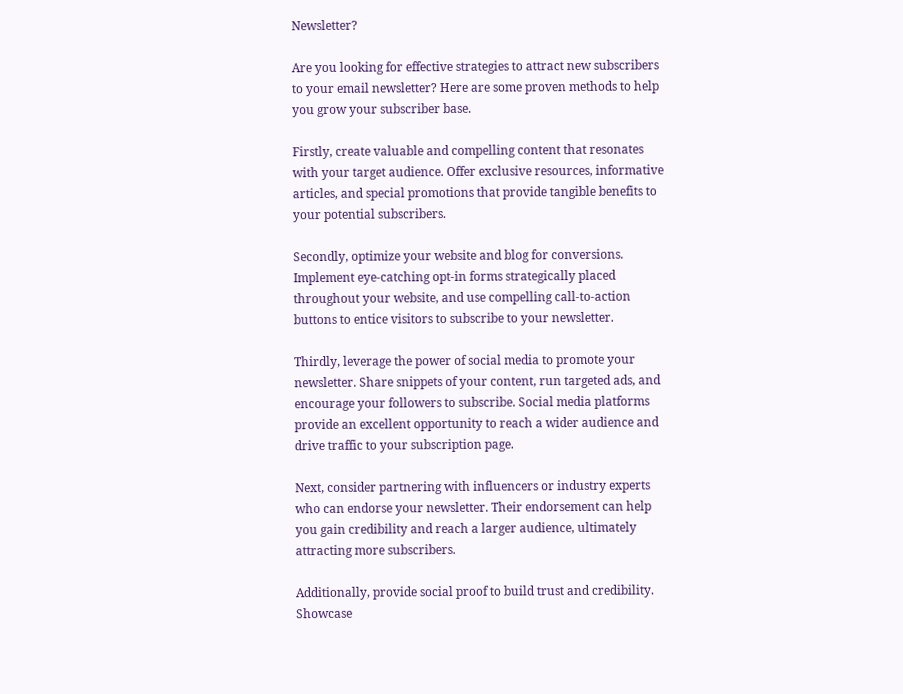Newsletter?

Are you looking for effective strategies to attract new subscribers to your email newsletter? Here are some proven methods to help you grow your subscriber base.

Firstly, create valuable and compelling content that resonates with your target audience. Offer exclusive resources, informative articles, and special promotions that provide tangible benefits to your potential subscribers.

Secondly, optimize your website and blog for conversions. Implement eye-catching opt-in forms strategically placed throughout your website, and use compelling call-to-action buttons to entice visitors to subscribe to your newsletter.

Thirdly, leverage the power of social media to promote your newsletter. Share snippets of your content, run targeted ads, and encourage your followers to subscribe. Social media platforms provide an excellent opportunity to reach a wider audience and drive traffic to your subscription page.

Next, consider partnering with influencers or industry experts who can endorse your newsletter. Their endorsement can help you gain credibility and reach a larger audience, ultimately attracting more subscribers.

Additionally, provide social proof to build trust and credibility. Showcase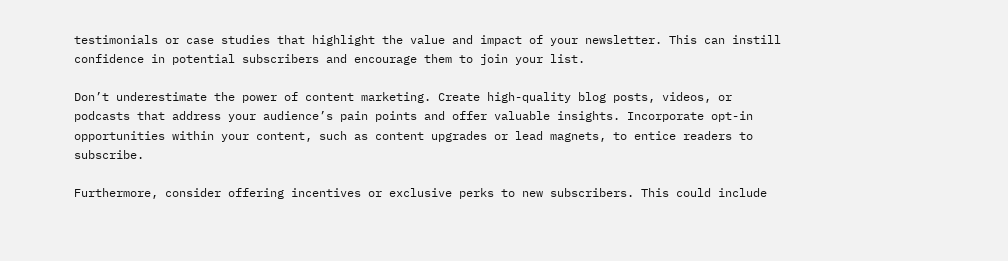testimonials or case studies that highlight the value and impact of your newsletter. This can instill confidence in potential subscribers and encourage them to join your list.

Don’t underestimate the power of content marketing. Create high-quality blog posts, videos, or podcasts that address your audience’s pain points and offer valuable insights. Incorporate opt-in opportunities within your content, such as content upgrades or lead magnets, to entice readers to subscribe.

Furthermore, consider offering incentives or exclusive perks to new subscribers. This could include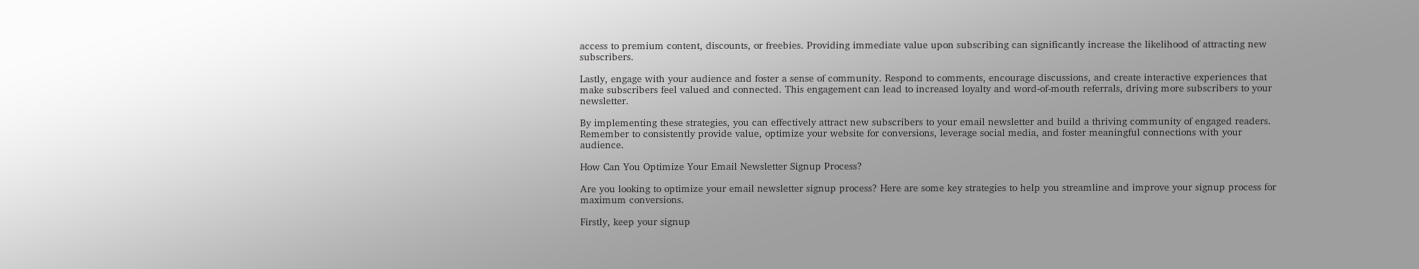access to premium content, discounts, or freebies. Providing immediate value upon subscribing can significantly increase the likelihood of attracting new subscribers.

Lastly, engage with your audience and foster a sense of community. Respond to comments, encourage discussions, and create interactive experiences that make subscribers feel valued and connected. This engagement can lead to increased loyalty and word-of-mouth referrals, driving more subscribers to your newsletter.

By implementing these strategies, you can effectively attract new subscribers to your email newsletter and build a thriving community of engaged readers. Remember to consistently provide value, optimize your website for conversions, leverage social media, and foster meaningful connections with your audience.

How Can You Optimize Your Email Newsletter Signup Process?

Are you looking to optimize your email newsletter signup process? Here are some key strategies to help you streamline and improve your signup process for maximum conversions.

Firstly, keep your signup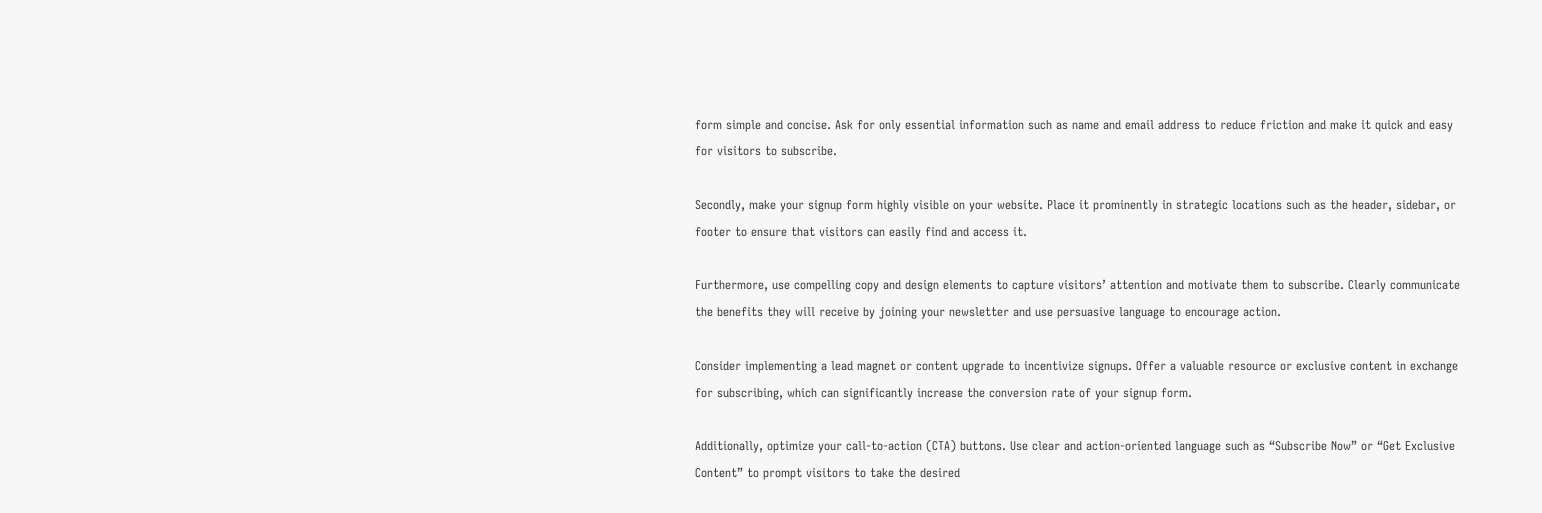form simple and concise. Ask for only essential information such as name and email address to reduce friction and make it quick and easy for visitors to subscribe.

Secondly, make your signup form highly visible on your website. Place it prominently in strategic locations such as the header, sidebar, or footer to ensure that visitors can easily find and access it.

Furthermore, use compelling copy and design elements to capture visitors’ attention and motivate them to subscribe. Clearly communicate the benefits they will receive by joining your newsletter and use persuasive language to encourage action.

Consider implementing a lead magnet or content upgrade to incentivize signups. Offer a valuable resource or exclusive content in exchange for subscribing, which can significantly increase the conversion rate of your signup form.

Additionally, optimize your call-to-action (CTA) buttons. Use clear and action-oriented language such as “Subscribe Now” or “Get Exclusive Content” to prompt visitors to take the desired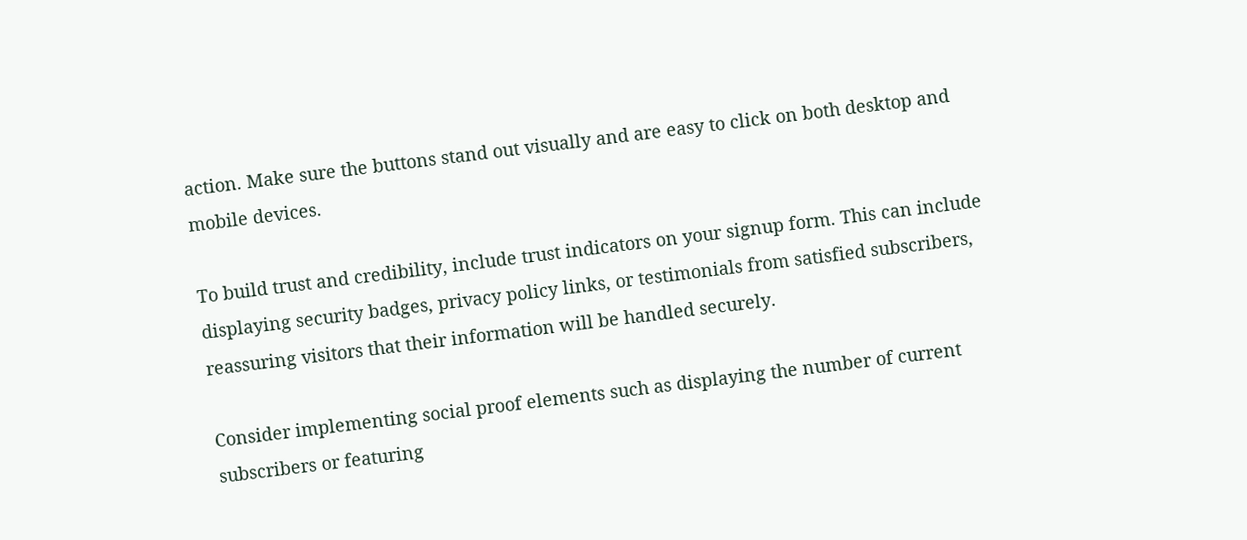action. Make sure the buttons stand out visually and are easy to click on both desktop and mobile devices.

To build trust and credibility, include trust indicators on your signup form. This can include displaying security badges, privacy policy links, or testimonials from satisfied subscribers, reassuring visitors that their information will be handled securely.

Consider implementing social proof elements such as displaying the number of current subscribers or featuring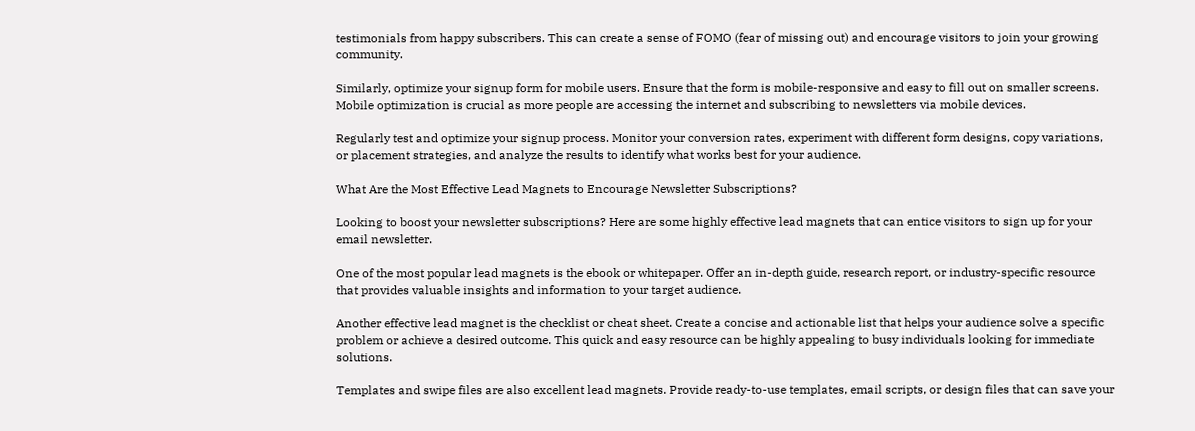testimonials from happy subscribers. This can create a sense of FOMO (fear of missing out) and encourage visitors to join your growing community.

Similarly, optimize your signup form for mobile users. Ensure that the form is mobile-responsive and easy to fill out on smaller screens. Mobile optimization is crucial as more people are accessing the internet and subscribing to newsletters via mobile devices.

Regularly test and optimize your signup process. Monitor your conversion rates, experiment with different form designs, copy variations, or placement strategies, and analyze the results to identify what works best for your audience.

What Are the Most Effective Lead Magnets to Encourage Newsletter Subscriptions?

Looking to boost your newsletter subscriptions? Here are some highly effective lead magnets that can entice visitors to sign up for your email newsletter.

One of the most popular lead magnets is the ebook or whitepaper. Offer an in-depth guide, research report, or industry-specific resource that provides valuable insights and information to your target audience.

Another effective lead magnet is the checklist or cheat sheet. Create a concise and actionable list that helps your audience solve a specific problem or achieve a desired outcome. This quick and easy resource can be highly appealing to busy individuals looking for immediate solutions.

Templates and swipe files are also excellent lead magnets. Provide ready-to-use templates, email scripts, or design files that can save your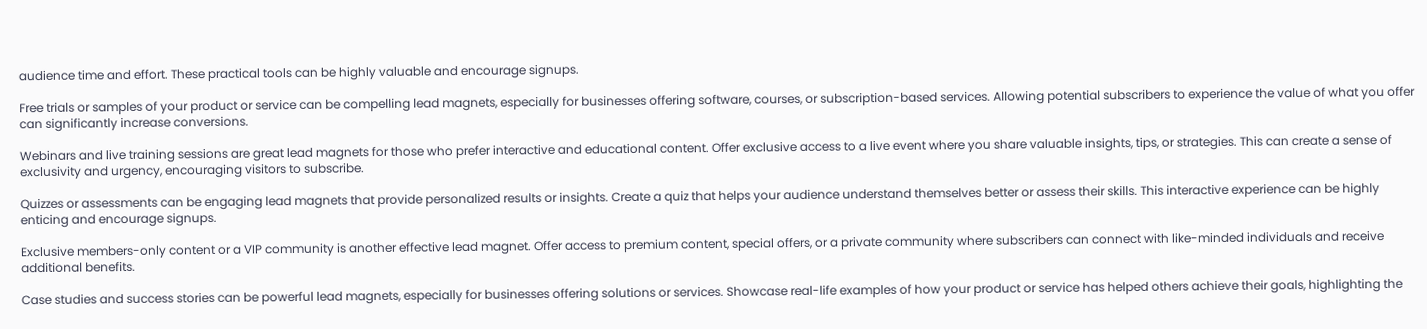audience time and effort. These practical tools can be highly valuable and encourage signups.

Free trials or samples of your product or service can be compelling lead magnets, especially for businesses offering software, courses, or subscription-based services. Allowing potential subscribers to experience the value of what you offer can significantly increase conversions.

Webinars and live training sessions are great lead magnets for those who prefer interactive and educational content. Offer exclusive access to a live event where you share valuable insights, tips, or strategies. This can create a sense of exclusivity and urgency, encouraging visitors to subscribe.

Quizzes or assessments can be engaging lead magnets that provide personalized results or insights. Create a quiz that helps your audience understand themselves better or assess their skills. This interactive experience can be highly enticing and encourage signups.

Exclusive members-only content or a VIP community is another effective lead magnet. Offer access to premium content, special offers, or a private community where subscribers can connect with like-minded individuals and receive additional benefits.

Case studies and success stories can be powerful lead magnets, especially for businesses offering solutions or services. Showcase real-life examples of how your product or service has helped others achieve their goals, highlighting the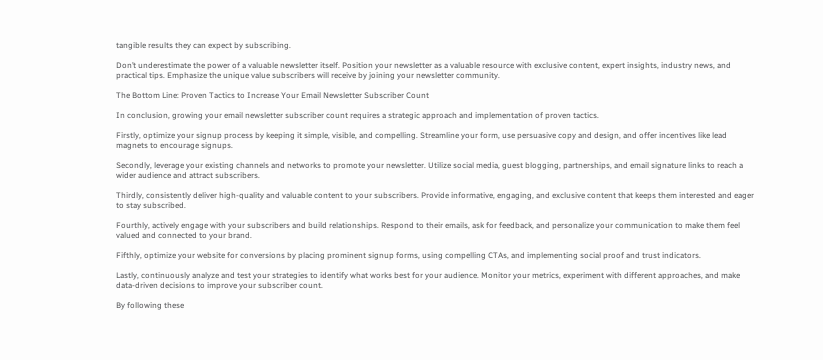tangible results they can expect by subscribing.

Don’t underestimate the power of a valuable newsletter itself. Position your newsletter as a valuable resource with exclusive content, expert insights, industry news, and practical tips. Emphasize the unique value subscribers will receive by joining your newsletter community.

The Bottom Line: Proven Tactics to Increase Your Email Newsletter Subscriber Count

In conclusion, growing your email newsletter subscriber count requires a strategic approach and implementation of proven tactics.

Firstly, optimize your signup process by keeping it simple, visible, and compelling. Streamline your form, use persuasive copy and design, and offer incentives like lead magnets to encourage signups.

Secondly, leverage your existing channels and networks to promote your newsletter. Utilize social media, guest blogging, partnerships, and email signature links to reach a wider audience and attract subscribers.

Thirdly, consistently deliver high-quality and valuable content to your subscribers. Provide informative, engaging, and exclusive content that keeps them interested and eager to stay subscribed.

Fourthly, actively engage with your subscribers and build relationships. Respond to their emails, ask for feedback, and personalize your communication to make them feel valued and connected to your brand.

Fifthly, optimize your website for conversions by placing prominent signup forms, using compelling CTAs, and implementing social proof and trust indicators.

Lastly, continuously analyze and test your strategies to identify what works best for your audience. Monitor your metrics, experiment with different approaches, and make data-driven decisions to improve your subscriber count.

By following these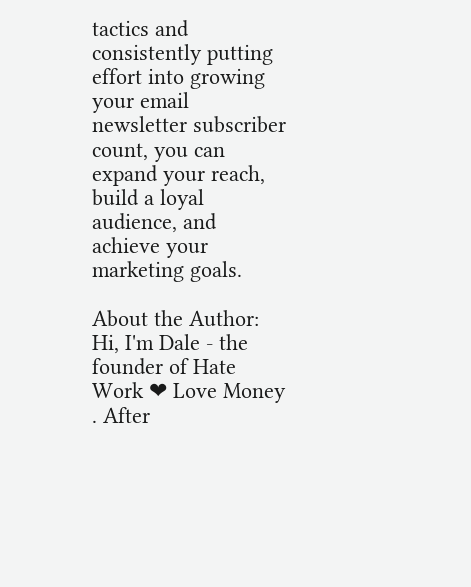tactics and consistently putting effort into growing your email newsletter subscriber count, you can expand your reach, build a loyal audience, and achieve your marketing goals.

About the Author:
Hi, I'm Dale - the founder of Hate Work ❤ Love Money . After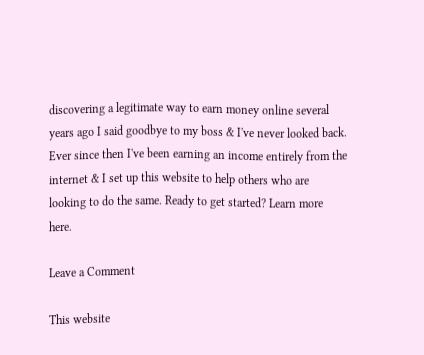discovering a legitimate way to earn money online several years ago I said goodbye to my boss & I've never looked back. Ever since then I've been earning an income entirely from the internet & I set up this website to help others who are looking to do the same. Ready to get started? Learn more here.

Leave a Comment

This website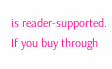is reader-supported. If you buy through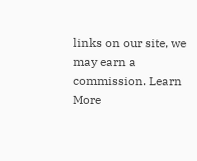links on our site, we may earn a commission. Learn More